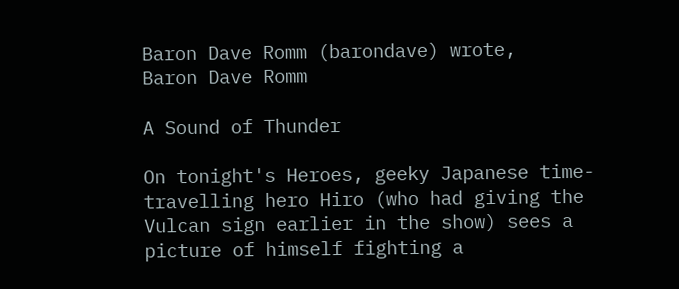Baron Dave Romm (barondave) wrote,
Baron Dave Romm

A Sound of Thunder

On tonight's Heroes, geeky Japanese time-travelling hero Hiro (who had giving the Vulcan sign earlier in the show) sees a picture of himself fighting a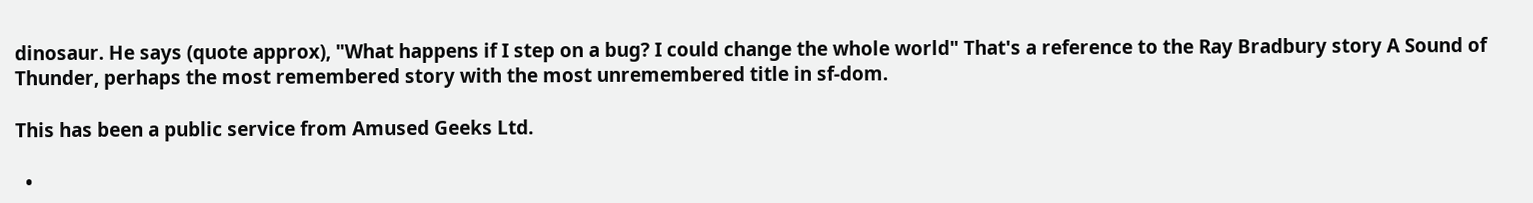dinosaur. He says (quote approx), "What happens if I step on a bug? I could change the whole world" That's a reference to the Ray Bradbury story A Sound of Thunder, perhaps the most remembered story with the most unremembered title in sf-dom.

This has been a public service from Amused Geeks Ltd.

  •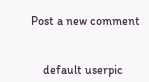Post a new comment


    default userpic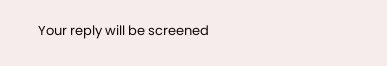Your reply will be screened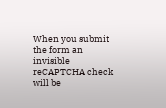When you submit the form an invisible reCAPTCHA check will be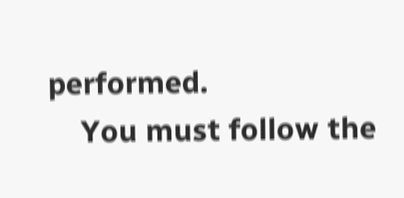performed.
    You must follow the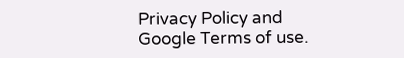Privacy Policy and Google Terms of use.